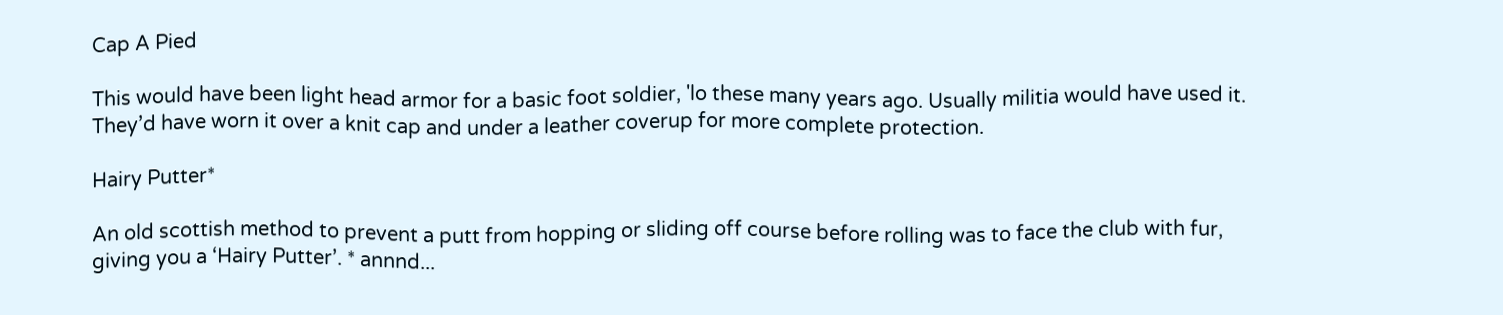Cap A Pied

This would have been light head armor for a basic foot soldier, 'lo these many years ago. Usually militia would have used it. They’d have worn it over a knit cap and under a leather coverup for more complete protection.

Hairy Putter*

An old scottish method to prevent a putt from hopping or sliding off course before rolling was to face the club with fur, giving you a ‘Hairy Putter’. * annnd...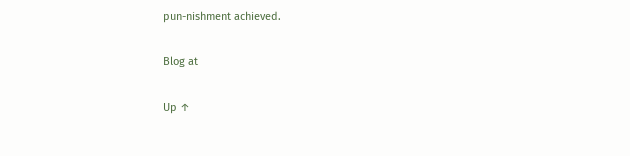pun-nishment achieved.

Blog at

Up ↑